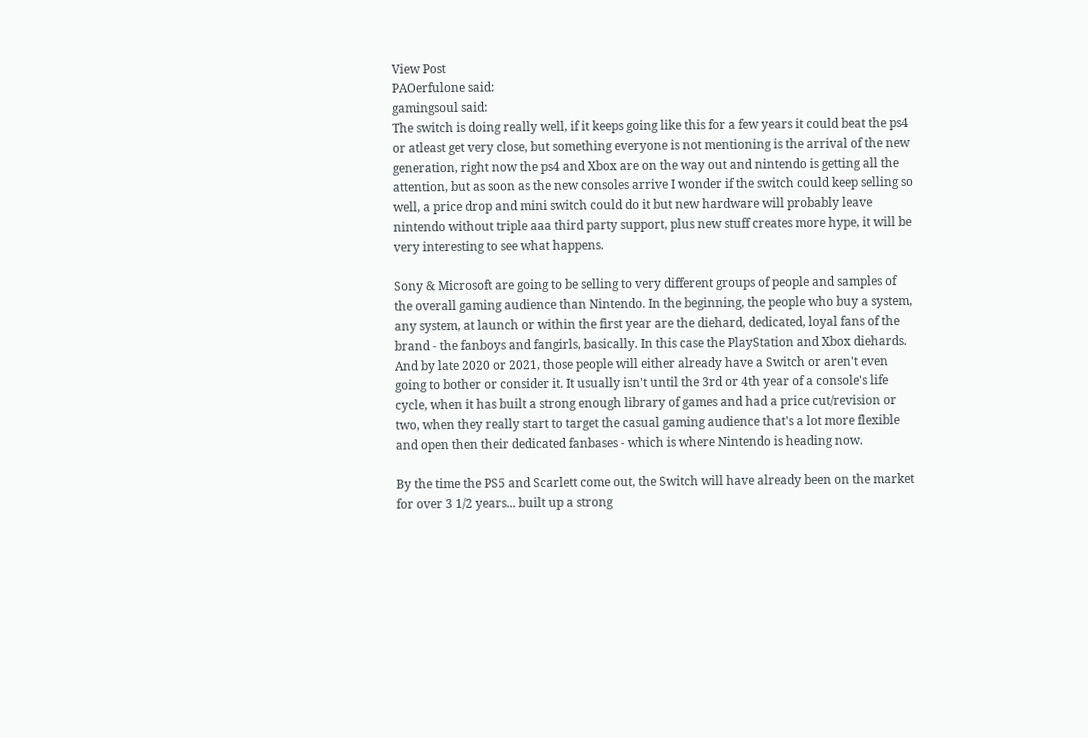View Post
PAOerfulone said:
gamingsoul said:
The switch is doing really well, if it keeps going like this for a few years it could beat the ps4 or atleast get very close, but something everyone is not mentioning is the arrival of the new generation, right now the ps4 and Xbox are on the way out and nintendo is getting all the attention, but as soon as the new consoles arrive I wonder if the switch could keep selling so well, a price drop and mini switch could do it but new hardware will probably leave nintendo without triple aaa third party support, plus new stuff creates more hype, it will be very interesting to see what happens.

Sony & Microsoft are going to be selling to very different groups of people and samples of the overall gaming audience than Nintendo. In the beginning, the people who buy a system, any system, at launch or within the first year are the diehard, dedicated, loyal fans of the brand - the fanboys and fangirls, basically. In this case the PlayStation and Xbox diehards. And by late 2020 or 2021, those people will either already have a Switch or aren't even going to bother or consider it. It usually isn't until the 3rd or 4th year of a console's life cycle, when it has built a strong enough library of games and had a price cut/revision or two, when they really start to target the casual gaming audience that's a lot more flexible and open then their dedicated fanbases - which is where Nintendo is heading now.

By the time the PS5 and Scarlett come out, the Switch will have already been on the market for over 3 1/2 years... built up a strong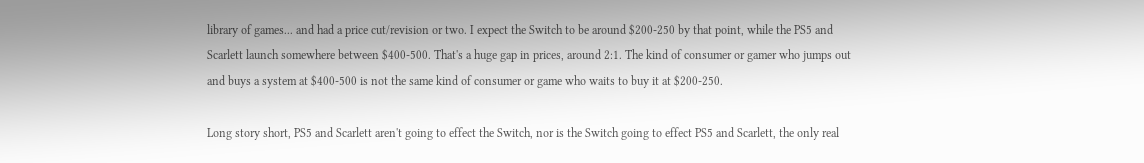library of games... and had a price cut/revision or two. I expect the Switch to be around $200-250 by that point, while the PS5 and Scarlett launch somewhere between $400-500. That's a huge gap in prices, around 2:1. The kind of consumer or gamer who jumps out and buys a system at $400-500 is not the same kind of consumer or game who waits to buy it at $200-250.

Long story short, PS5 and Scarlett aren't going to effect the Switch, nor is the Switch going to effect PS5 and Scarlett, the only real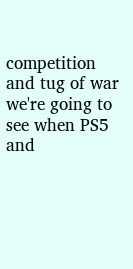competition and tug of war we're going to see when PS5 and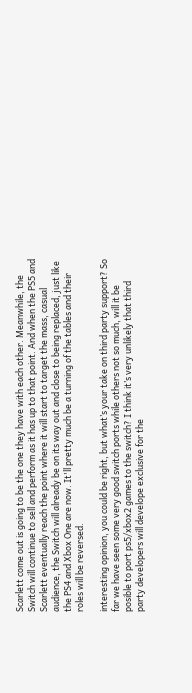Scarlett come out is going to be the one they have with each other. Meanwhile, the Switch will continue to sell and perform as it has up to that point. And when the PS5 and Scarlett eventually reach the point where it will start to target the mass, casual audience, the Switch will already be on its way out and close to being replaced, just like the PS4 and Xbox One are now. It'll pretty much be a turning of the tables and their roles will be reversed.

interesting opinion, you could be right, but what’s your take on third party support? So far we have seen some very good switch ports while others not so much, will it be posible to port ps5/xbox2 games to the switch? I think it’s very unlikely that third party developers will develope exclusive for the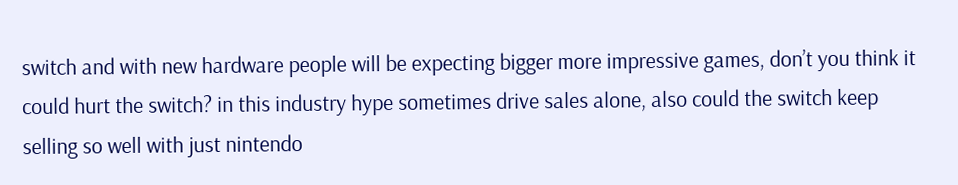switch and with new hardware people will be expecting bigger more impressive games, don’t you think it could hurt the switch? in this industry hype sometimes drive sales alone, also could the switch keep selling so well with just nintendo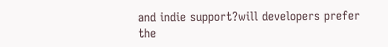and indie support?will developers prefer the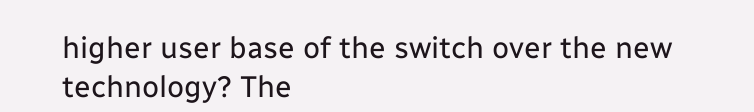higher user base of the switch over the new technology? The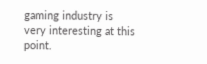gaming industry is very interesting at this point.